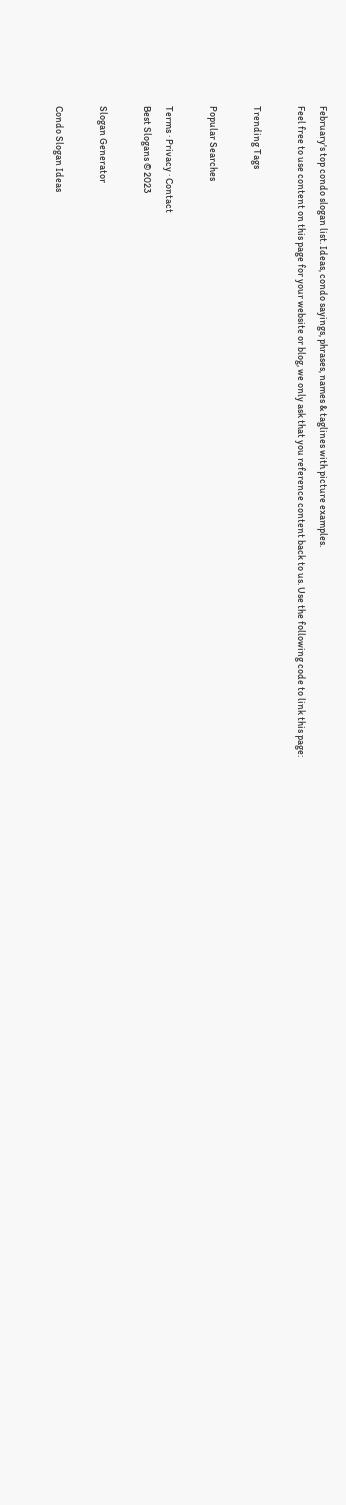February's top condo slogan list. Ideas, condo sayings, phrases, names & taglines with picture examples.
Feel free to use content on this page for your website or blog, we only ask that you reference content back to us. Use the following code to link this page:

Trending Tags

Popular Searches

Terms · Privacy · Contact
Best Slogans © 2023

Slogan Generator

Condo Slogan Ideas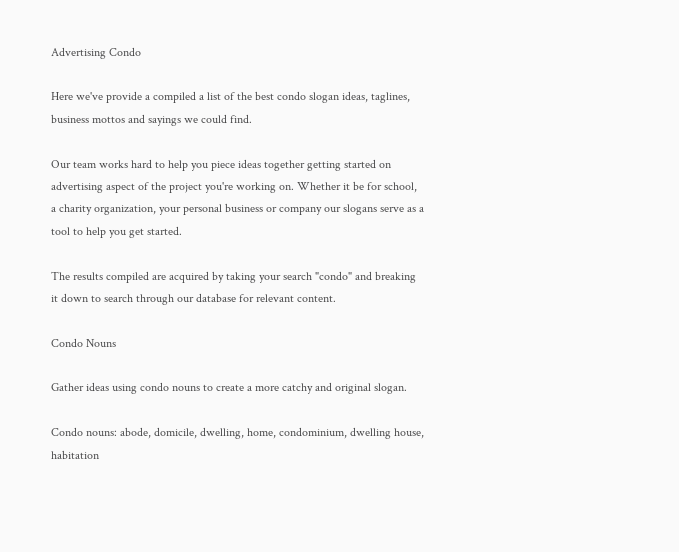Advertising Condo

Here we've provide a compiled a list of the best condo slogan ideas, taglines, business mottos and sayings we could find.

Our team works hard to help you piece ideas together getting started on advertising aspect of the project you're working on. Whether it be for school, a charity organization, your personal business or company our slogans serve as a tool to help you get started.

The results compiled are acquired by taking your search "condo" and breaking it down to search through our database for relevant content.

Condo Nouns

Gather ideas using condo nouns to create a more catchy and original slogan.

Condo nouns: abode, domicile, dwelling, home, condominium, dwelling house, habitation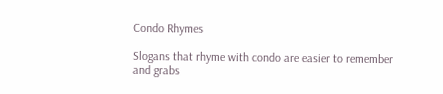Condo Rhymes

Slogans that rhyme with condo are easier to remember and grabs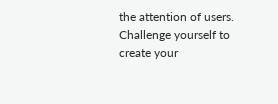the attention of users. Challenge yourself to create your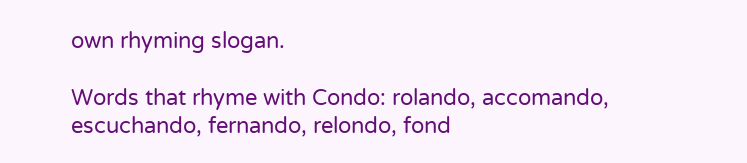own rhyming slogan.

Words that rhyme with Condo: rolando, accomando, escuchando, fernando, relondo, fond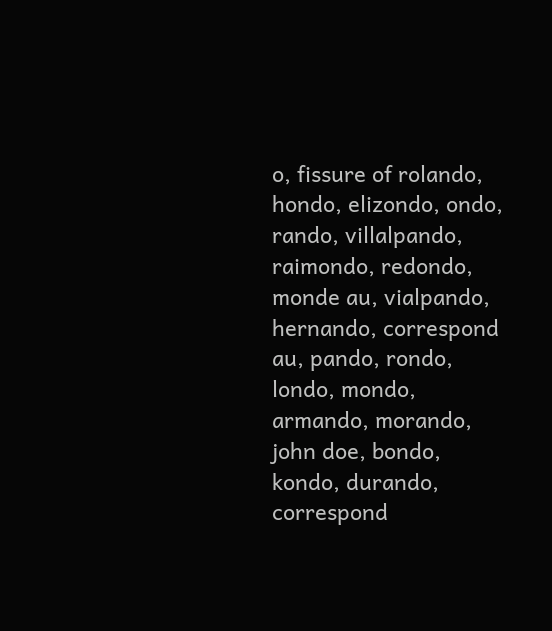o, fissure of rolando, hondo, elizondo, ondo, rando, villalpando, raimondo, redondo, monde au, vialpando, hernando, correspond au, pando, rondo, londo, mondo, armando, morando, john doe, bondo, kondo, durando, correspond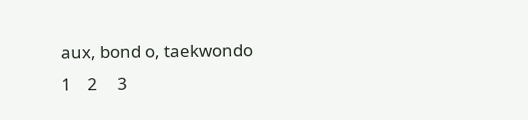aux, bond o, taekwondo
1    2     3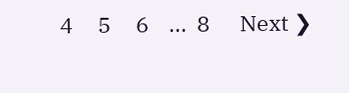4     5     6    ...  8      Next ❯